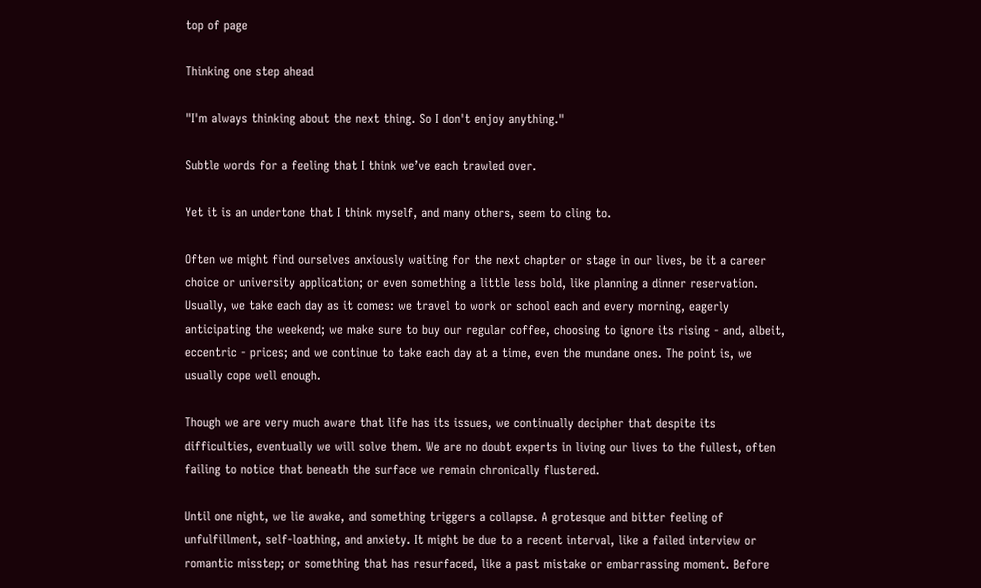top of page

Thinking one step ahead

"I'm always thinking about the next thing. So I don't enjoy anything."

Subtle words for a feeling that I think we’ve each trawled over.

Yet it is an undertone that I think myself, and many others, seem to cling to.

Often we might find ourselves anxiously waiting for the next chapter or stage in our lives, be it a career choice or university application; or even something a little less bold, like planning a dinner reservation. Usually, we take each day as it comes: we travel to work or school each and every morning, eagerly anticipating the weekend; we make sure to buy our regular coffee, choosing to ignore its rising - and, albeit, eccentric - prices; and we continue to take each day at a time, even the mundane ones. The point is, we usually cope well enough.

Though we are very much aware that life has its issues, we continually decipher that despite its difficulties, eventually we will solve them. We are no doubt experts in living our lives to the fullest, often failing to notice that beneath the surface we remain chronically flustered.

Until one night, we lie awake, and something triggers a collapse. A grotesque and bitter feeling of unfulfillment, self-loathing, and anxiety. It might be due to a recent interval, like a failed interview or romantic misstep; or something that has resurfaced, like a past mistake or embarrassing moment. Before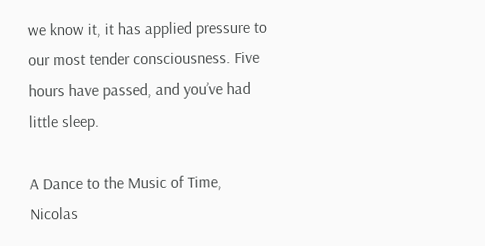we know it, it has applied pressure to our most tender consciousness. Five hours have passed, and you’ve had little sleep.

A Dance to the Music of Time, Nicolas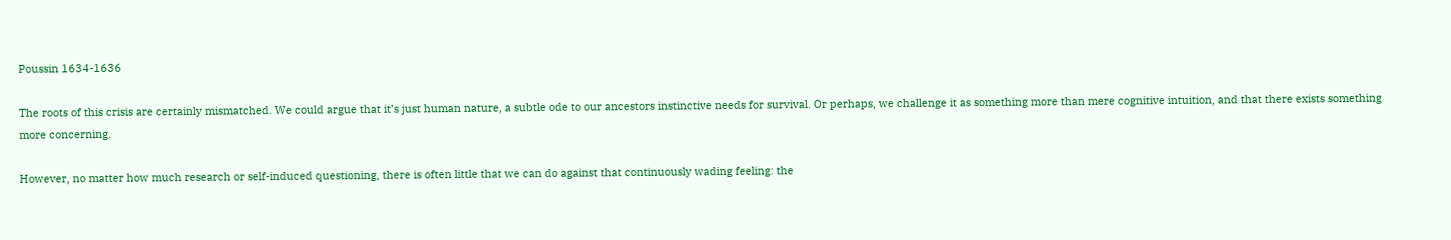Poussin 1634-1636

The roots of this crisis are certainly mismatched. We could argue that it’s just human nature, a subtle ode to our ancestors instinctive needs for survival. Or perhaps, we challenge it as something more than mere cognitive intuition, and that there exists something more concerning.

However, no matter how much research or self-induced questioning, there is often little that we can do against that continuously wading feeling: the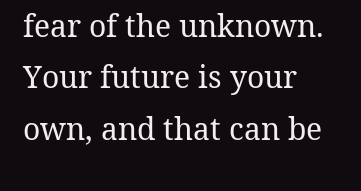fear of the unknown. Your future is your own, and that can be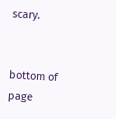scary.


bottom of page